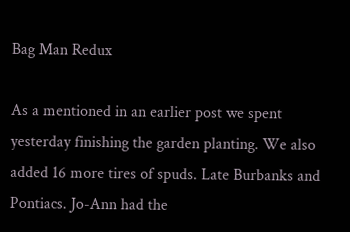Bag Man Redux

As a mentioned in an earlier post we spent yesterday finishing the garden planting. We also added 16 more tires of spuds. Late Burbanks and Pontiacs. Jo-Ann had the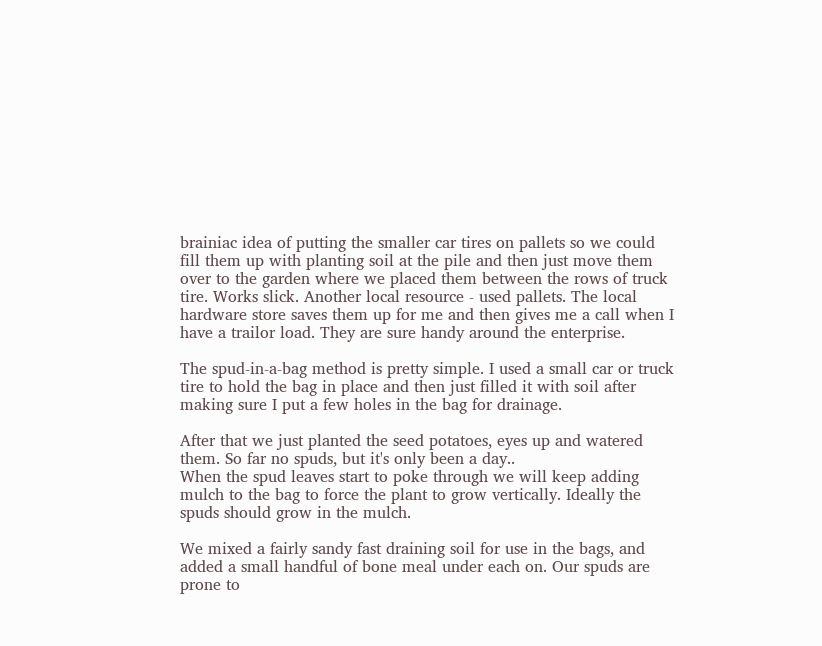brainiac idea of putting the smaller car tires on pallets so we could fill them up with planting soil at the pile and then just move them over to the garden where we placed them between the rows of truck tire. Works slick. Another local resource - used pallets. The local hardware store saves them up for me and then gives me a call when I have a trailor load. They are sure handy around the enterprise.

The spud-in-a-bag method is pretty simple. I used a small car or truck tire to hold the bag in place and then just filled it with soil after making sure I put a few holes in the bag for drainage.

After that we just planted the seed potatoes, eyes up and watered them. So far no spuds, but it's only been a day..
When the spud leaves start to poke through we will keep adding mulch to the bag to force the plant to grow vertically. Ideally the spuds should grow in the mulch.

We mixed a fairly sandy fast draining soil for use in the bags, and added a small handful of bone meal under each on. Our spuds are prone to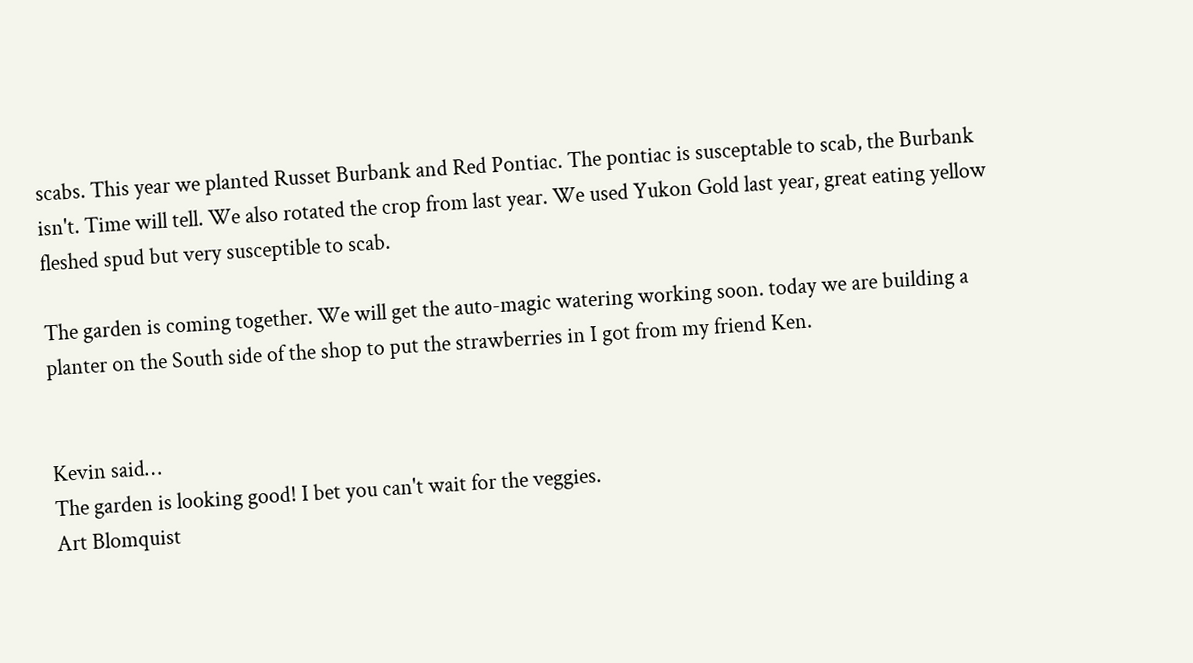scabs. This year we planted Russet Burbank and Red Pontiac. The pontiac is susceptable to scab, the Burbank isn't. Time will tell. We also rotated the crop from last year. We used Yukon Gold last year, great eating yellow fleshed spud but very susceptible to scab.

The garden is coming together. We will get the auto-magic watering working soon. today we are building a planter on the South side of the shop to put the strawberries in I got from my friend Ken.


Kevin said…
The garden is looking good! I bet you can't wait for the veggies.
Art Blomquist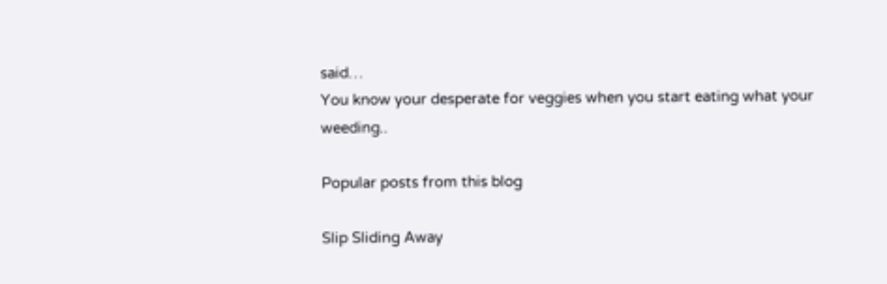said…
You know your desperate for veggies when you start eating what your weeding..

Popular posts from this blog

Slip Sliding Away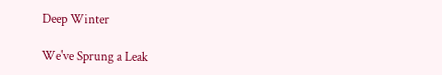Deep Winter

We've Sprung a Leak